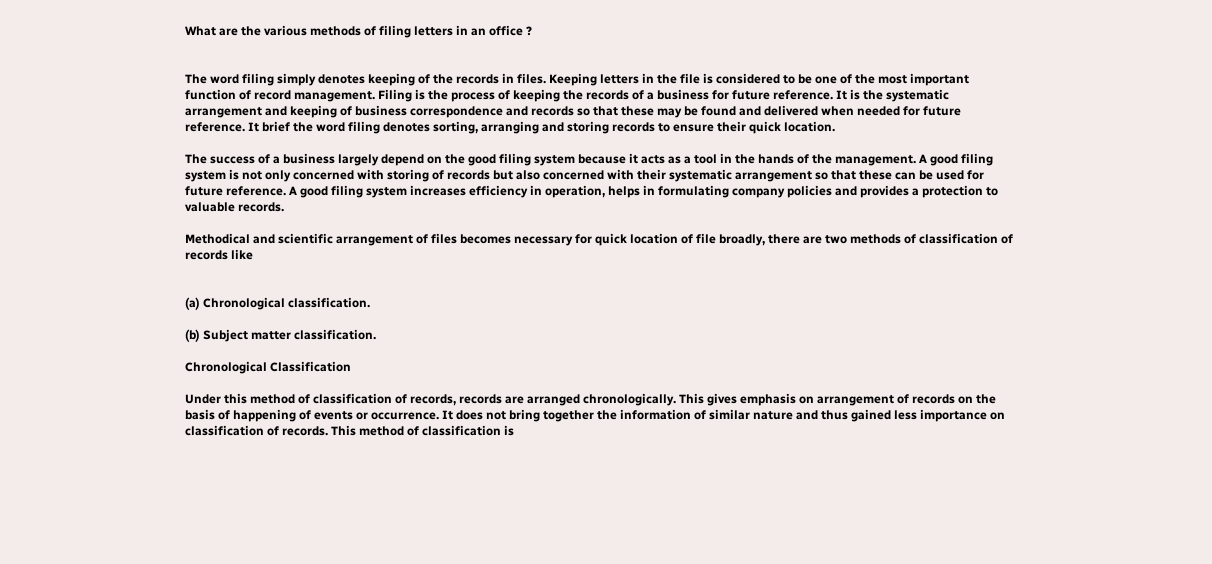What are the various methods of filing letters in an office ?


The word filing simply denotes keeping of the records in files. Keeping letters in the file is considered to be one of the most important function of record management. Filing is the process of keeping the records of a business for future reference. It is the systematic arrangement and keeping of business correspondence and records so that these may be found and delivered when needed for future reference. It brief the word filing denotes sorting, arranging and storing records to ensure their quick location.

The success of a business largely depend on the good filing system because it acts as a tool in the hands of the management. A good filing system is not only concerned with storing of records but also concerned with their systematic arrangement so that these can be used for future reference. A good filing system increases efficiency in operation, helps in formulating company policies and provides a protection to valuable records.

Methodical and scientific arrangement of files becomes necessary for quick location of file broadly, there are two methods of classification of records like


(a) Chronological classification.

(b) Subject matter classification.

Chronological Classification

Under this method of classification of records, records are arranged chronologically. This gives emphasis on arrangement of records on the basis of happening of events or occurrence. It does not bring together the information of similar nature and thus gained less importance on classification of records. This method of classification is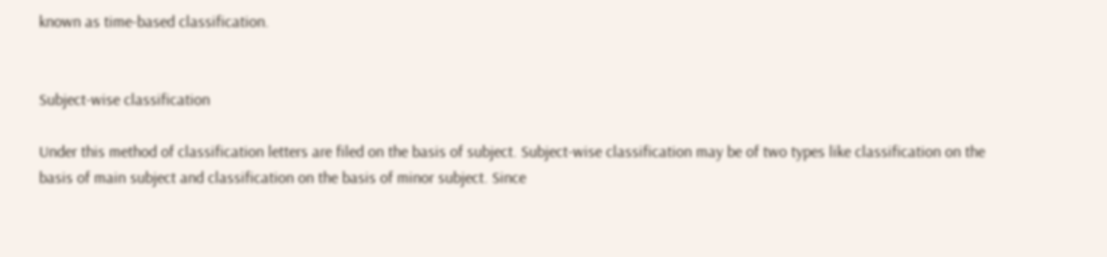known as time-based classification.


Subject-wise classification

Under this method of classification letters are filed on the basis of subject. Subject-wise classification may be of two types like classification on the basis of main subject and classification on the basis of minor subject. Since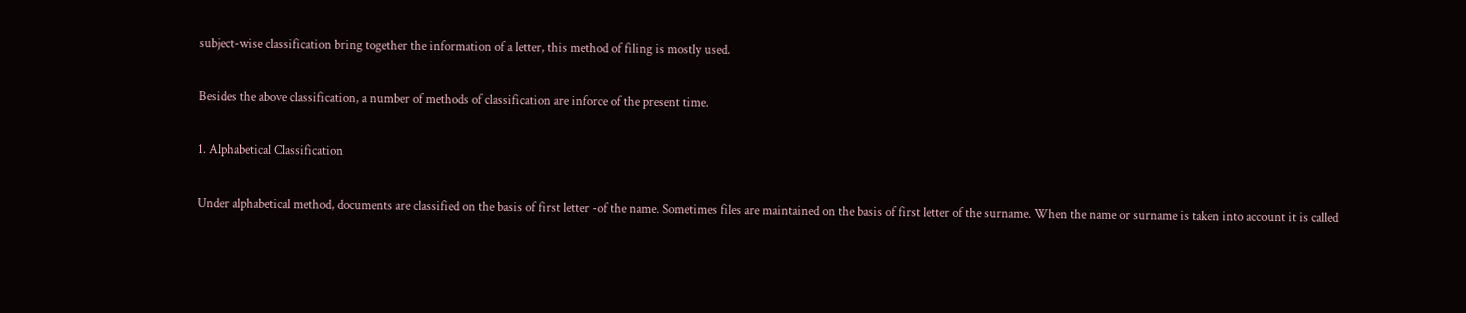subject-wise classification bring together the information of a letter, this method of filing is mostly used.

Besides the above classification, a number of methods of classification are inforce of the present time.

1. Alphabetical Classification

Under alphabetical method, documents are classified on the basis of first letter -of the name. Sometimes files are maintained on the basis of first letter of the surname. When the name or surname is taken into account it is called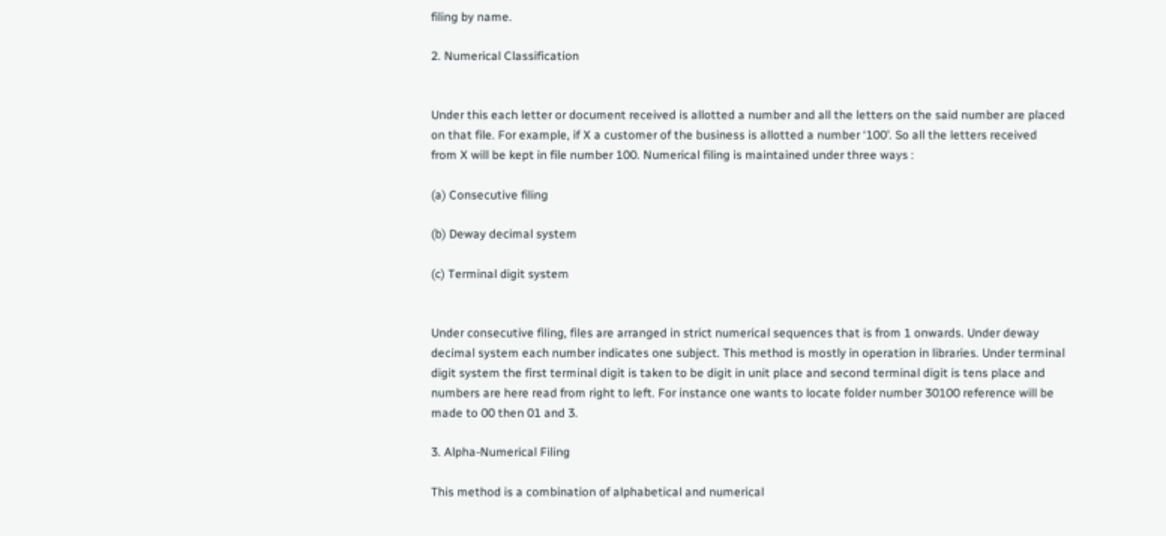filing by name.

2. Numerical Classification


Under this each letter or document received is allotted a number and all the letters on the said number are placed on that file. For example, if X a customer of the business is allotted a number ‘100’. So all the letters received from X will be kept in file number 100. Numerical filing is maintained under three ways :

(a) Consecutive filing

(b) Deway decimal system

(c) Terminal digit system


Under consecutive filing, files are arranged in strict numerical sequences that is from 1 onwards. Under deway decimal system each number indicates one subject. This method is mostly in operation in libraries. Under terminal digit system the first terminal digit is taken to be digit in unit place and second terminal digit is tens place and numbers are here read from right to left. For instance one wants to locate folder number 30100 reference will be made to 00 then 01 and 3.

3. Alpha-Numerical Filing

This method is a combination of alphabetical and numerical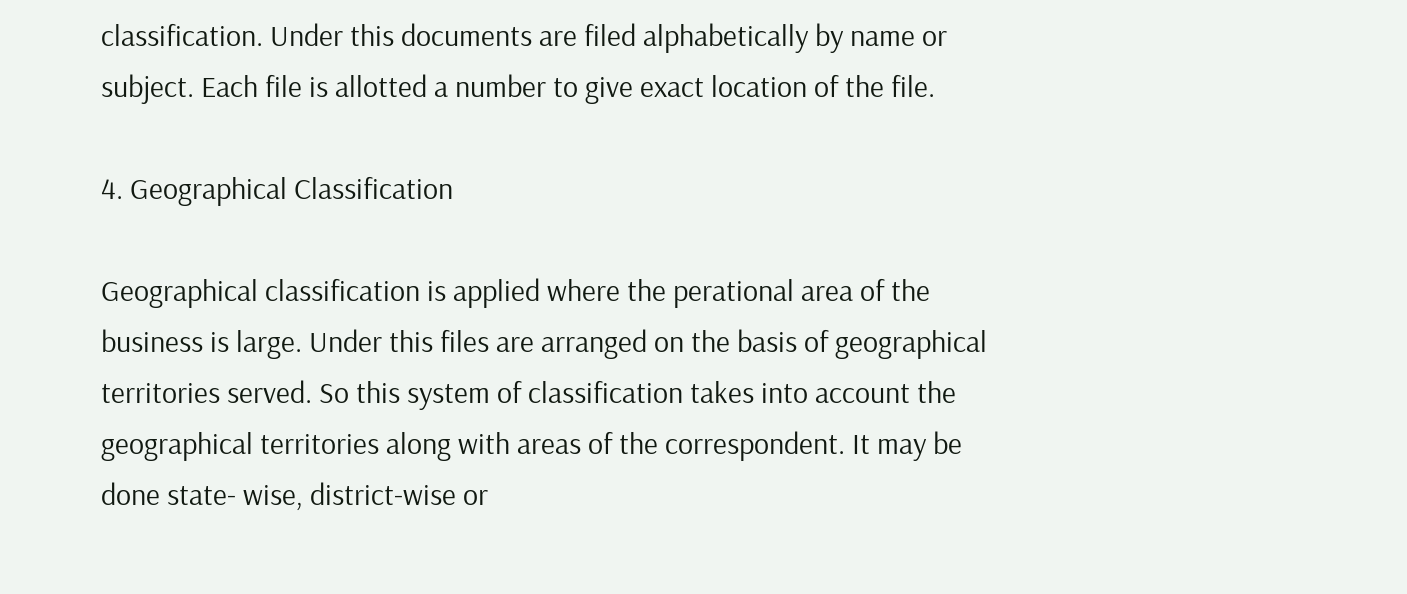classification. Under this documents are filed alphabetically by name or subject. Each file is allotted a number to give exact location of the file.

4. Geographical Classification

Geographical classification is applied where the perational area of the business is large. Under this files are arranged on the basis of geographical territories served. So this system of classification takes into account the geographical territories along with areas of the correspondent. It may be done state- wise, district-wise or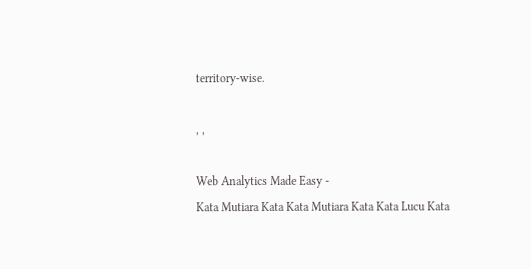territory-wise.

, ,

Web Analytics Made Easy -
Kata Mutiara Kata Kata Mutiara Kata Kata Lucu Kata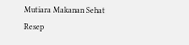Mutiara Makanan Sehat Resep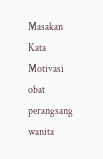Masakan Kata Motivasi obat perangsang wanita